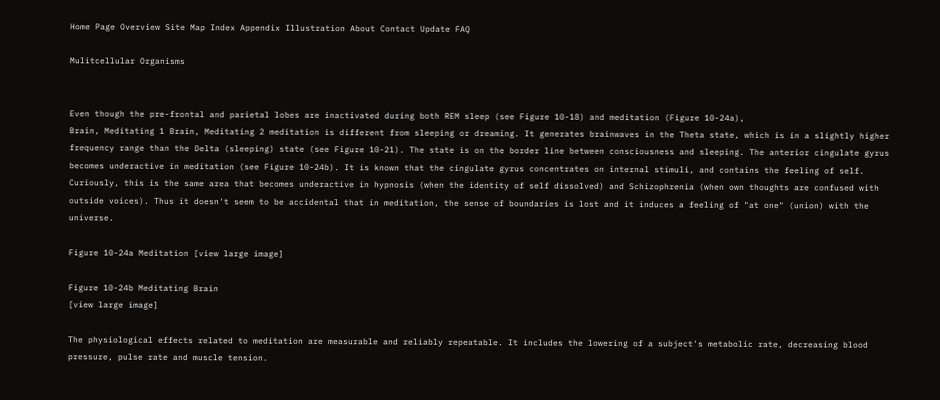Home Page Overview Site Map Index Appendix Illustration About Contact Update FAQ

Mulitcellular Organisms


Even though the pre-frontal and parietal lobes are inactivated during both REM sleep (see Figure 10-18) and meditation (Figure 10-24a),
Brain, Meditating 1 Brain, Meditating 2 meditation is different from sleeping or dreaming. It generates brainwaves in the Theta state, which is in a slightly higher frequency range than the Delta (sleeping) state (see Figure 10-21). The state is on the border line between consciousness and sleeping. The anterior cingulate gyrus becomes underactive in meditation (see Figure 10-24b). It is known that the cingulate gyrus concentrates on internal stimuli, and contains the feeling of self. Curiously, this is the same area that becomes underactive in hypnosis (when the identity of self dissolved) and Schizophrenia (when own thoughts are confused with outside voices). Thus it doesn't seem to be accidental that in meditation, the sense of boundaries is lost and it induces a feeling of "at one" (union) with the universe.

Figure 10-24a Meditation [view large image]

Figure 10-24b Meditating Brain
[view large image]

The physiological effects related to meditation are measurable and reliably repeatable. It includes the lowering of a subject's metabolic rate, decreasing blood pressure, pulse rate and muscle tension.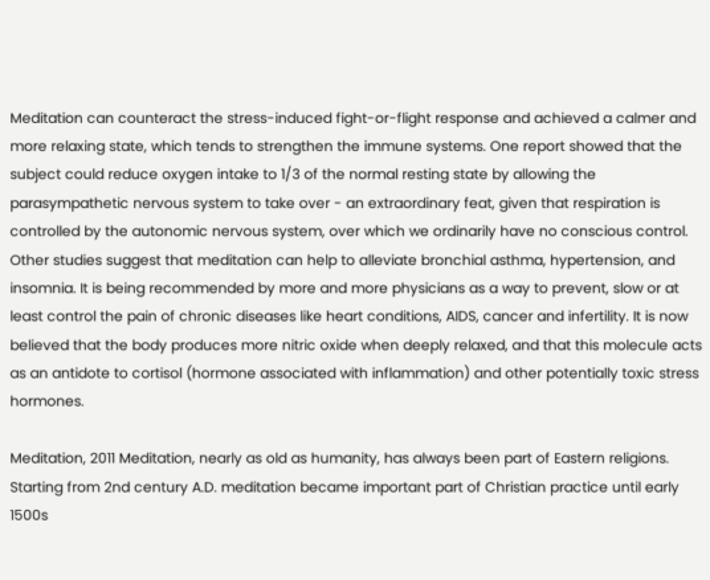Meditation can counteract the stress-induced fight-or-flight response and achieved a calmer and more relaxing state, which tends to strengthen the immune systems. One report showed that the subject could reduce oxygen intake to 1/3 of the normal resting state by allowing the parasympathetic nervous system to take over - an extraordinary feat, given that respiration is controlled by the autonomic nervous system, over which we ordinarily have no conscious control. Other studies suggest that meditation can help to alleviate bronchial asthma, hypertension, and insomnia. It is being recommended by more and more physicians as a way to prevent, slow or at least control the pain of chronic diseases like heart conditions, AIDS, cancer and infertility. It is now believed that the body produces more nitric oxide when deeply relaxed, and that this molecule acts as an antidote to cortisol (hormone associated with inflammation) and other potentially toxic stress hormones.

Meditation, 2011 Meditation, nearly as old as humanity, has always been part of Eastern religions. Starting from 2nd century A.D. meditation became important part of Christian practice until early 1500s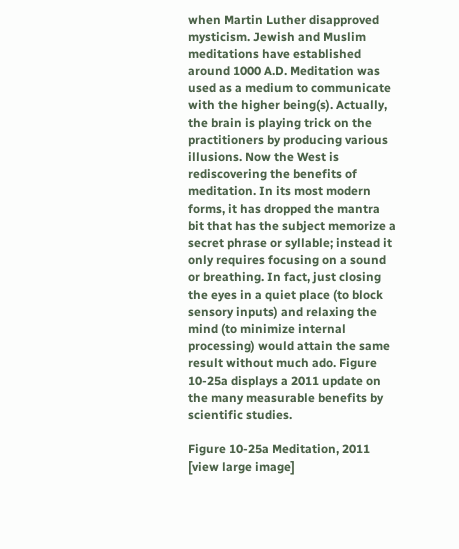when Martin Luther disapproved mysticism. Jewish and Muslim meditations have established around 1000 A.D. Meditation was used as a medium to communicate with the higher being(s). Actually, the brain is playing trick on the practitioners by producing various illusions. Now the West is rediscovering the benefits of meditation. In its most modern forms, it has dropped the mantra bit that has the subject memorize a secret phrase or syllable; instead it only requires focusing on a sound or breathing. In fact, just closing the eyes in a quiet place (to block sensory inputs) and relaxing the mind (to minimize internal processing) would attain the same result without much ado. Figure 10-25a displays a 2011 update on the many measurable benefits by scientific studies.

Figure 10-25a Meditation, 2011 [view large image]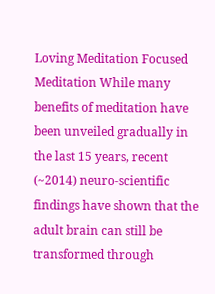Loving Meditation Focused Meditation While many benefits of meditation have been unveiled gradually in the last 15 years, recent (~2014) neuro-scientific findings have shown that the adult brain can still be transformed through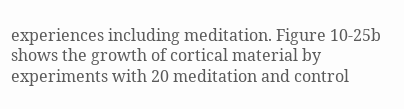experiences including meditation. Figure 10-25b shows the growth of cortical material by experiments with 20 meditation and control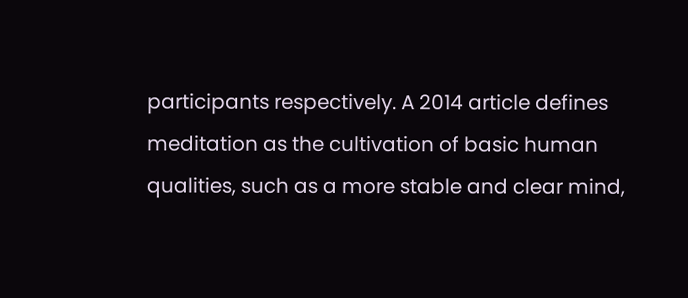participants respectively. A 2014 article defines meditation as the cultivation of basic human qualities, such as a more stable and clear mind,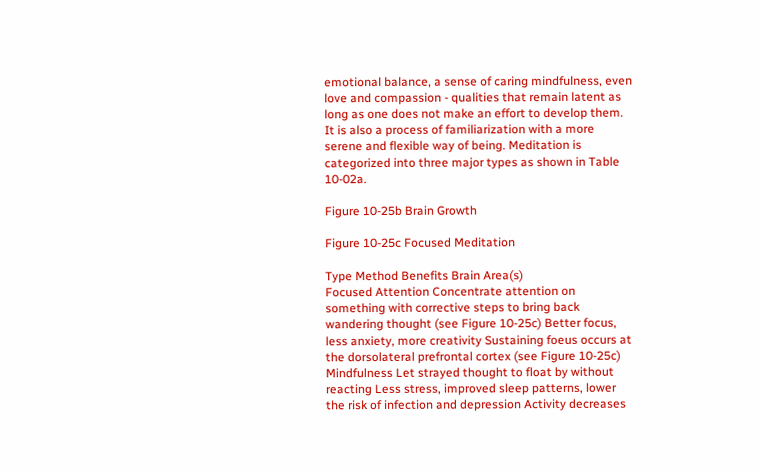emotional balance, a sense of caring mindfulness, even love and compassion - qualities that remain latent as long as one does not make an effort to develop them. It is also a process of familiarization with a more serene and flexible way of being. Meditation is categorized into three major types as shown in Table 10-02a.

Figure 10-25b Brain Growth

Figure 10-25c Focused Meditation

Type Method Benefits Brain Area(s)
Focused Attention Concentrate attention on something with corrective steps to bring back wandering thought (see Figure 10-25c) Better focus, less anxiety, more creativity Sustaining foeus occurs at the dorsolateral prefrontal cortex (see Figure 10-25c)
Mindfulness Let strayed thought to float by without reacting Less stress, improved sleep patterns, lower the risk of infection and depression Activity decreases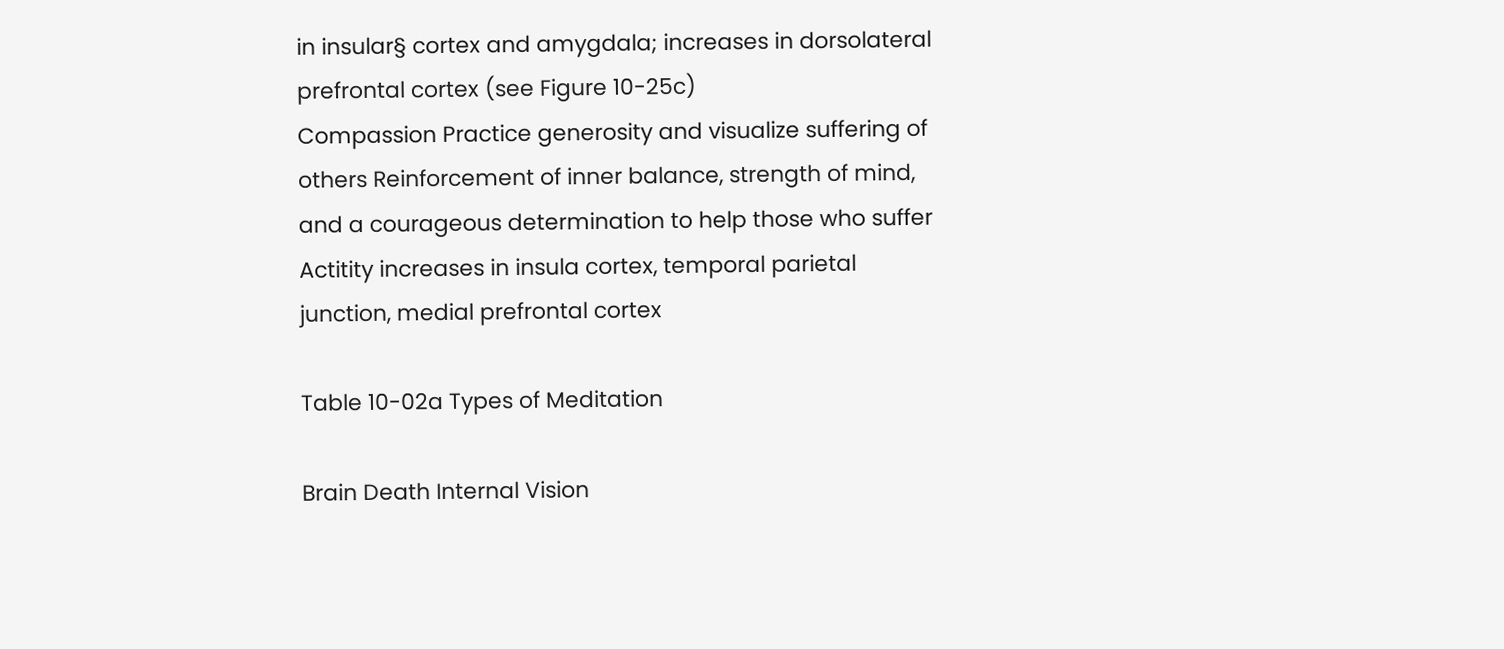in insular§ cortex and amygdala; increases in dorsolateral prefrontal cortex (see Figure 10-25c)
Compassion Practice generosity and visualize suffering of others Reinforcement of inner balance, strength of mind, and a courageous determination to help those who suffer Actitity increases in insula cortex, temporal parietal junction, medial prefrontal cortex

Table 10-02a Types of Meditation

Brain Death Internal Vision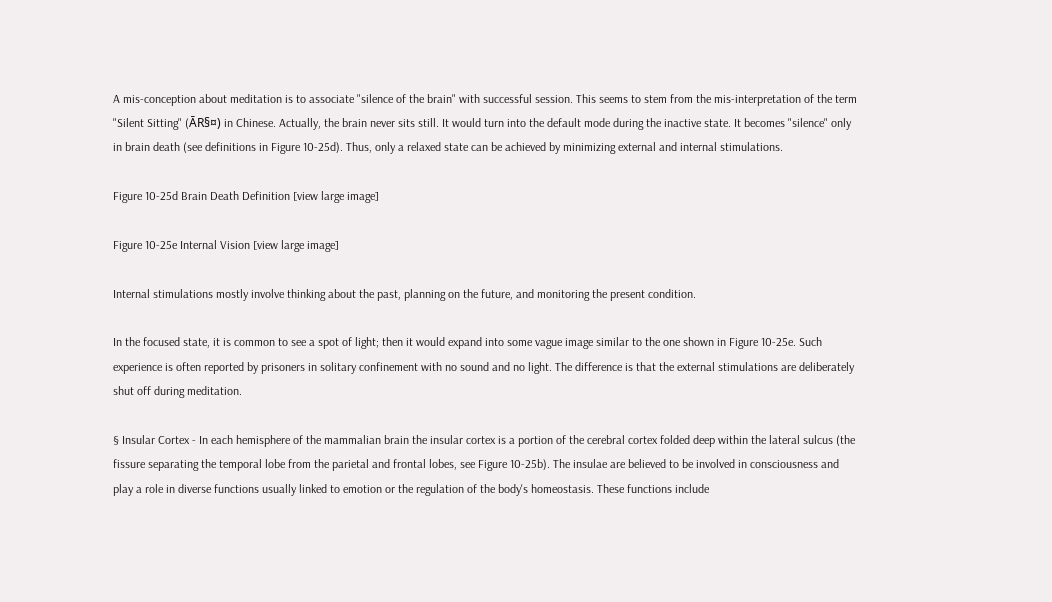A mis-conception about meditation is to associate "silence of the brain" with successful session. This seems to stem from the mis-interpretation of the term "Silent Sitting" (ĀR§¤) in Chinese. Actually, the brain never sits still. It would turn into the default mode during the inactive state. It becomes "silence" only in brain death (see definitions in Figure 10-25d). Thus, only a relaxed state can be achieved by minimizing external and internal stimulations.

Figure 10-25d Brain Death Definition [view large image]

Figure 10-25e Internal Vision [view large image]

Internal stimulations mostly involve thinking about the past, planning on the future, and monitoring the present condition.

In the focused state, it is common to see a spot of light; then it would expand into some vague image similar to the one shown in Figure 10-25e. Such experience is often reported by prisoners in solitary confinement with no sound and no light. The difference is that the external stimulations are deliberately shut off during meditation.

§ Insular Cortex - In each hemisphere of the mammalian brain the insular cortex is a portion of the cerebral cortex folded deep within the lateral sulcus (the fissure separating the temporal lobe from the parietal and frontal lobes, see Figure 10-25b). The insulae are believed to be involved in consciousness and play a role in diverse functions usually linked to emotion or the regulation of the body's homeostasis. These functions include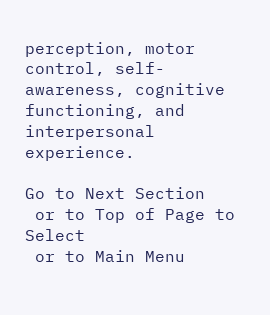perception, motor control, self-awareness, cognitive functioning, and interpersonal experience.

Go to Next Section
 or to Top of Page to Select
 or to Main Menu